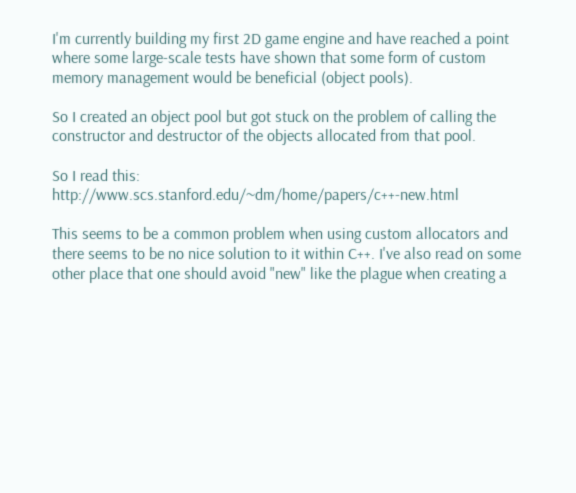I'm currently building my first 2D game engine and have reached a point where some large-scale tests have shown that some form of custom memory management would be beneficial (object pools).

So I created an object pool but got stuck on the problem of calling the constructor and destructor of the objects allocated from that pool.

So I read this: http://www.scs.stanford.edu/~dm/home/papers/c++-new.html

This seems to be a common problem when using custom allocators and there seems to be no nice solution to it within C++. I've also read on some other place that one should avoid "new" like the plague when creating a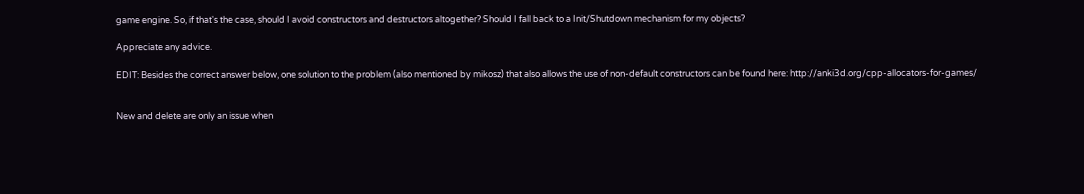game engine. So, if that's the case, should I avoid constructors and destructors altogether? Should I fall back to a Init/Shutdown mechanism for my objects?

Appreciate any advice.

EDIT: Besides the correct answer below, one solution to the problem (also mentioned by mikosz) that also allows the use of non-default constructors can be found here: http://anki3d.org/cpp-allocators-for-games/


New and delete are only an issue when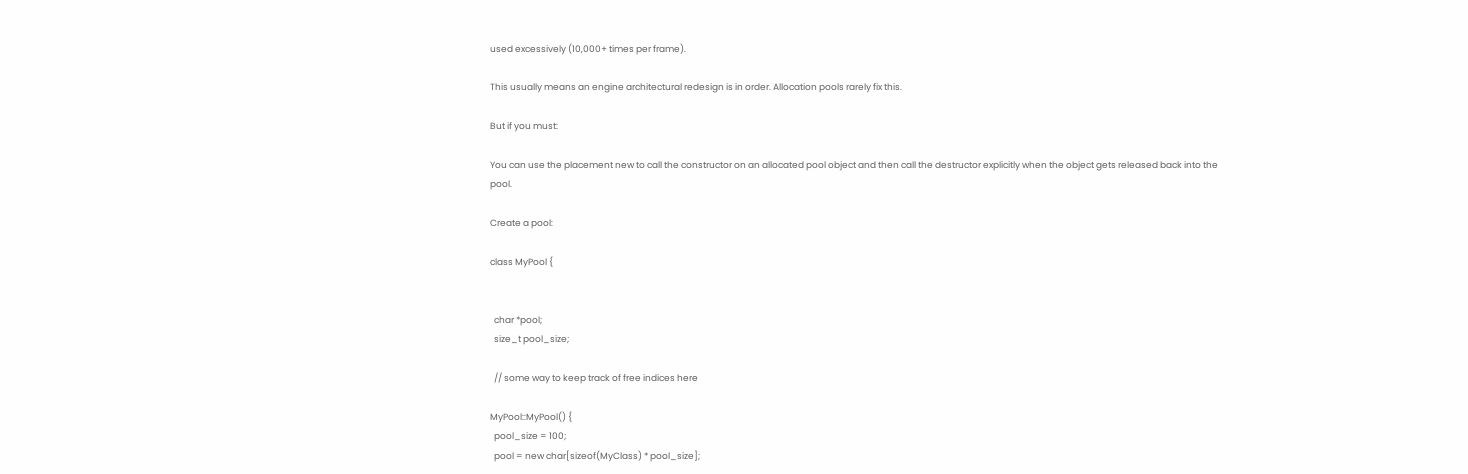used excessively (10,000+ times per frame).

This usually means an engine architectural redesign is in order. Allocation pools rarely fix this.

But if you must:

You can use the placement new to call the constructor on an allocated pool object and then call the destructor explicitly when the object gets released back into the pool.

Create a pool:

class MyPool {


  char *pool;
  size_t pool_size;

  // some way to keep track of free indices here

MyPool::MyPool() {
  pool_size = 100;
  pool = new char[sizeof(MyClass) * pool_size];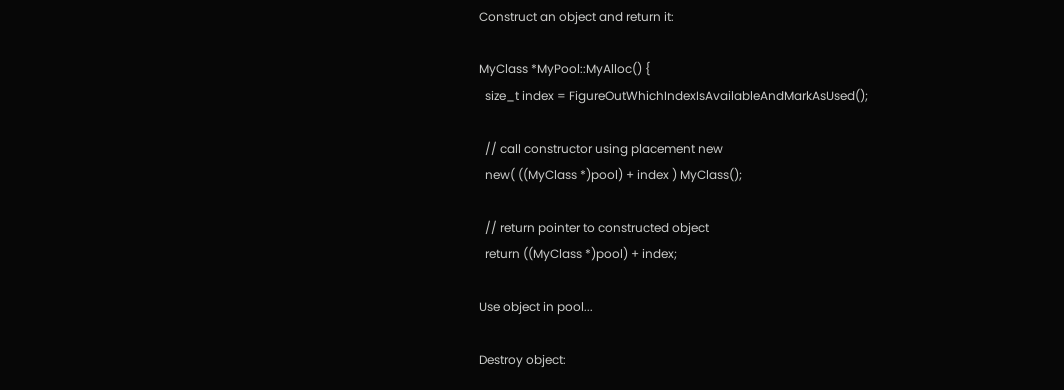Construct an object and return it:

MyClass *MyPool::MyAlloc() {
  size_t index = FigureOutWhichIndexIsAvailableAndMarkAsUsed();

  // call constructor using placement new
  new( ((MyClass *)pool) + index ) MyClass();

  // return pointer to constructed object
  return ((MyClass *)pool) + index;

Use object in pool...

Destroy object: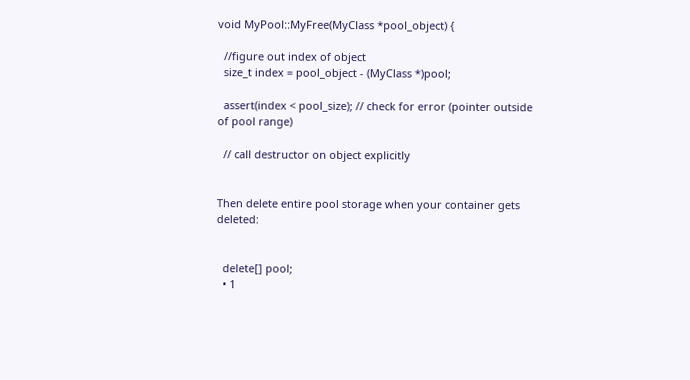void MyPool::MyFree(MyClass *pool_object) {

  //figure out index of object
  size_t index = pool_object - (MyClass *)pool;

  assert(index < pool_size); // check for error (pointer outside of pool range)

  // call destructor on object explicitly


Then delete entire pool storage when your container gets deleted:


  delete[] pool;
  • 1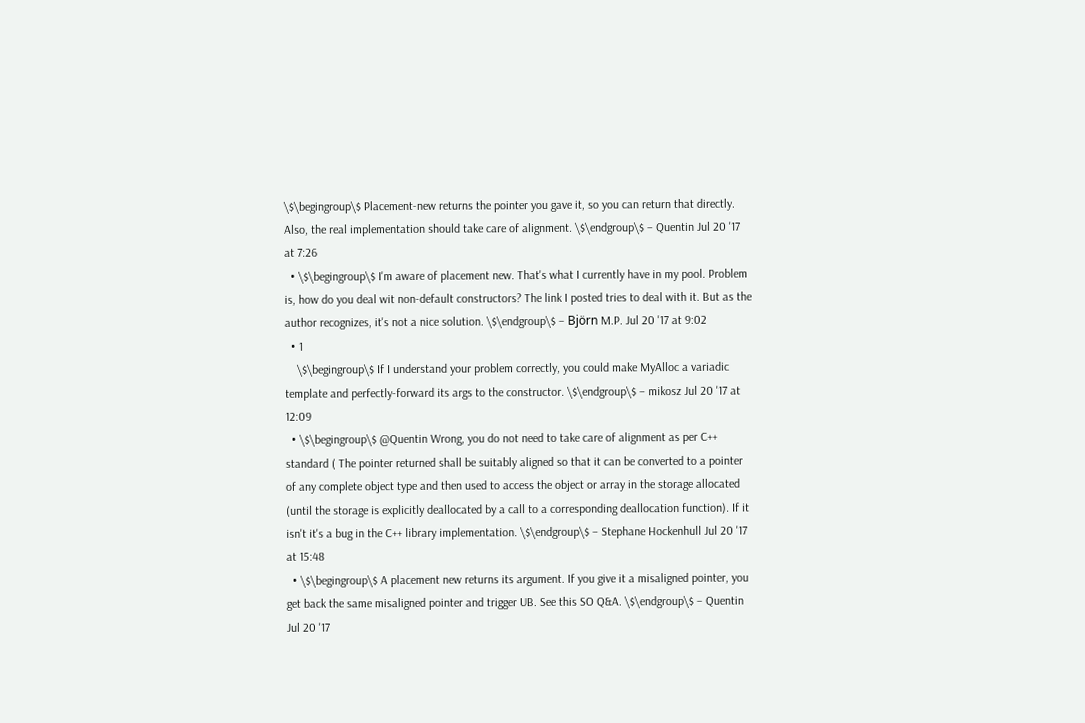\$\begingroup\$ Placement-new returns the pointer you gave it, so you can return that directly. Also, the real implementation should take care of alignment. \$\endgroup\$ – Quentin Jul 20 '17 at 7:26
  • \$\begingroup\$ I'm aware of placement new. That's what I currently have in my pool. Problem is, how do you deal wit non-default constructors? The link I posted tries to deal with it. But as the author recognizes, it's not a nice solution. \$\endgroup\$ – Björn M.P. Jul 20 '17 at 9:02
  • 1
    \$\begingroup\$ If I understand your problem correctly, you could make MyAlloc a variadic template and perfectly-forward its args to the constructor. \$\endgroup\$ – mikosz Jul 20 '17 at 12:09
  • \$\begingroup\$ @Quentin Wrong, you do not need to take care of alignment as per C++ standard ( The pointer returned shall be suitably aligned so that it can be converted to a pointer of any complete object type and then used to access the object or array in the storage allocated (until the storage is explicitly deallocated by a call to a corresponding deallocation function). If it isn't it's a bug in the C++ library implementation. \$\endgroup\$ – Stephane Hockenhull Jul 20 '17 at 15:48
  • \$\begingroup\$ A placement new returns its argument. If you give it a misaligned pointer, you get back the same misaligned pointer and trigger UB. See this SO Q&A. \$\endgroup\$ – Quentin Jul 20 '17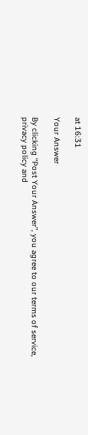at 16:31

Your Answer

By clicking “Post Your Answer”, you agree to our terms of service, privacy policy and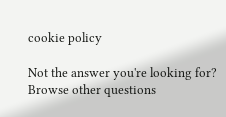cookie policy

Not the answer you're looking for? Browse other questions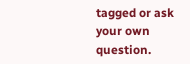tagged or ask your own question.